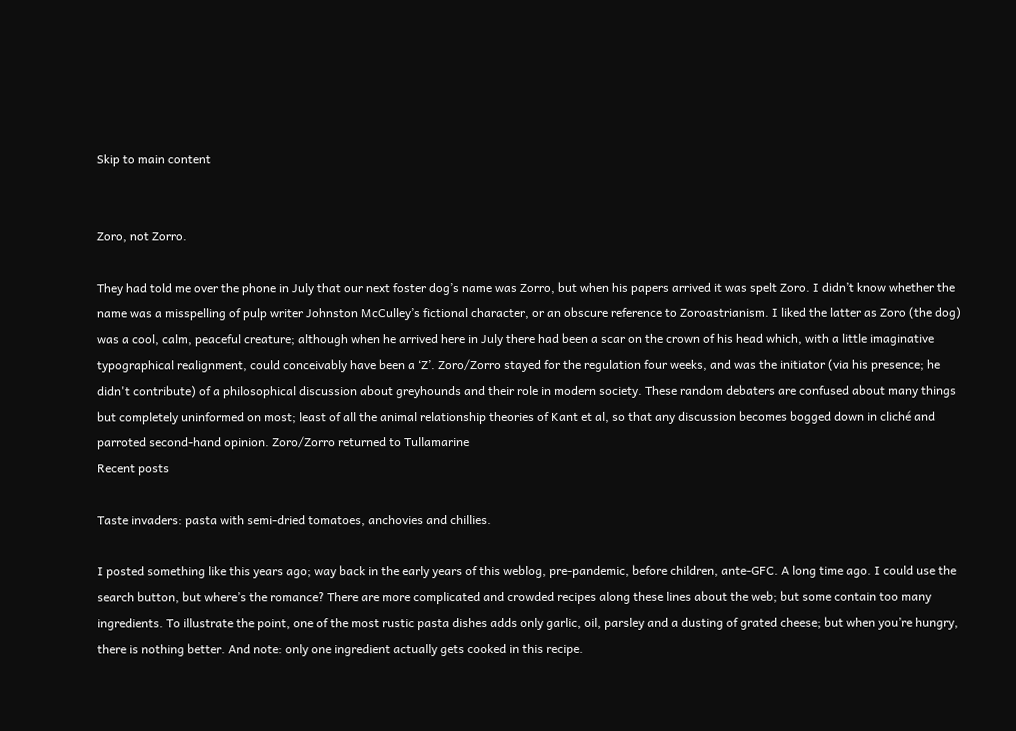Skip to main content


Zoro, not Zorro.

They had told me over the phone in July that our next foster dog’s name was Zorro, but when his papers arrived it was spelt Zoro. I didn’t know whether the name was a misspelling of pulp writer Johnston McCulley’s fictional character, or an obscure reference to Zoroastrianism. I liked the latter as Zoro (the dog) was a cool, calm, peaceful creature; although when he arrived here in July there had been a scar on the crown of his head which, with a little imaginative typographical realignment, could conceivably have been a ‘Z’. Zoro/Zorro stayed for the regulation four weeks, and was the initiator (via his presence; he didn't contribute) of a philosophical discussion about greyhounds and their role in modern society. These random debaters are confused about many things but completely uninformed on most; least of all the animal relationship theories of Kant et al, so that any discussion becomes bogged down in cliché and parroted second-hand opinion. Zoro/Zorro returned to Tullamarine
Recent posts

Taste invaders: pasta with semi-dried tomatoes, anchovies and chillies.

I posted something like this years ago; way back in the early years of this weblog, pre-pandemic, before children, ante-GFC. A long time ago. I could use the search button, but where’s the romance? There are more complicated and crowded recipes along these lines about the web; but some contain too many ingredients. To illustrate the point, one of the most rustic pasta dishes adds only garlic, oil, parsley and a dusting of grated cheese; but when you’re hungry, there is nothing better. And note: only one ingredient actually gets cooked in this recipe.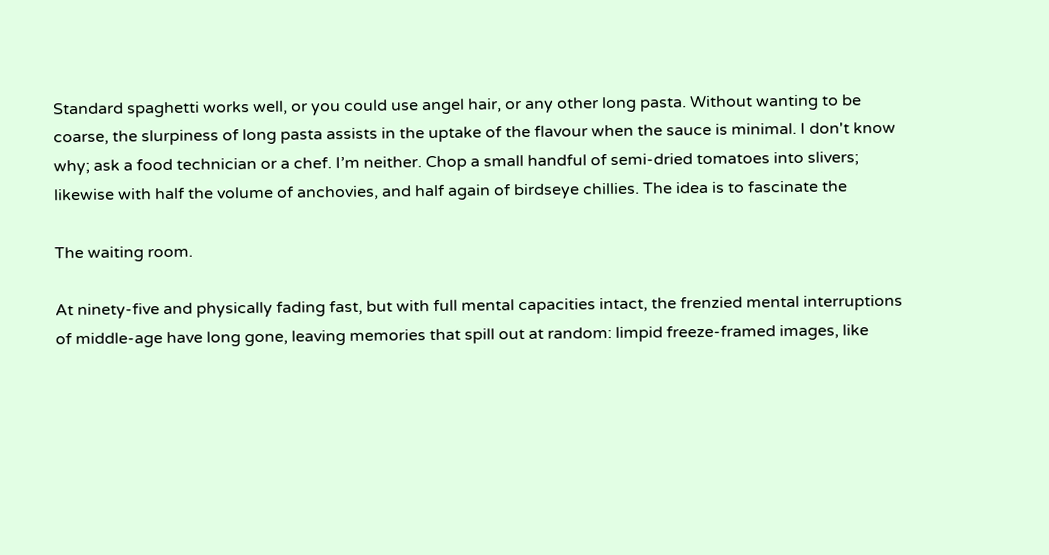Standard spaghetti works well, or you could use angel hair, or any other long pasta. Without wanting to be coarse, the slurpiness of long pasta assists in the uptake of the flavour when the sauce is minimal. I don't know why; ask a food technician or a chef. I’m neither. Chop a small handful of semi-dried tomatoes into slivers; likewise with half the volume of anchovies, and half again of birdseye chillies. The idea is to fascinate the

The waiting room.

At ninety-five and physically fading fast, but with full mental capacities intact, the frenzied mental interruptions of middle-age have long gone, leaving memories that spill out at random: limpid freeze-framed images, like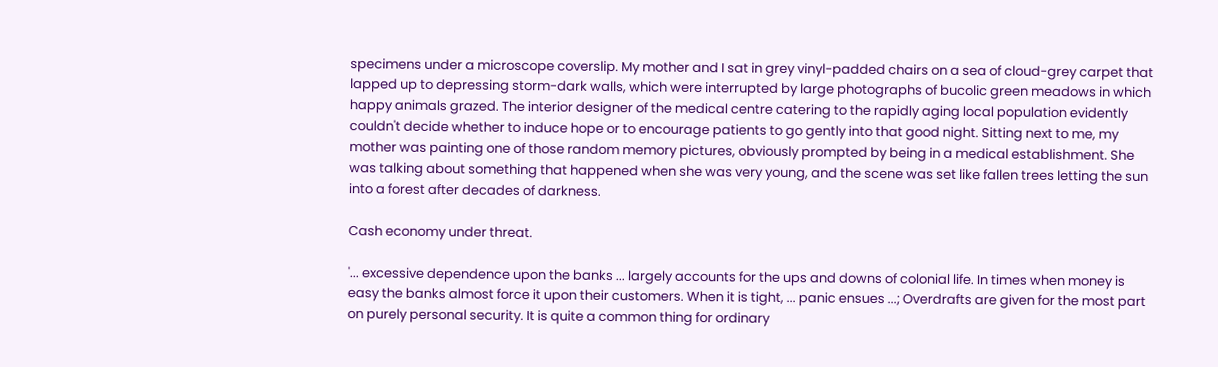specimens under a microscope coverslip. My mother and I sat in grey vinyl-padded chairs on a sea of cloud-grey carpet that lapped up to depressing storm-dark walls, which were interrupted by large photographs of bucolic green meadows in which happy animals grazed. The interior designer of the medical centre catering to the rapidly aging local population evidently couldn't decide whether to induce hope or to encourage patients to go gently into that good night. Sitting next to me, my mother was painting one of those random memory pictures, obviously prompted by being in a medical establishment. She was talking about something that happened when she was very young, and the scene was set like fallen trees letting the sun into a forest after decades of darkness.

Cash economy under threat.

'... excessive dependence upon the banks ... largely accounts for the ups and downs of colonial life. In times when money is easy the banks almost force it upon their customers. When it is tight, ... panic ensues ...; Overdrafts are given for the most part on purely personal security. It is quite a common thing for ordinary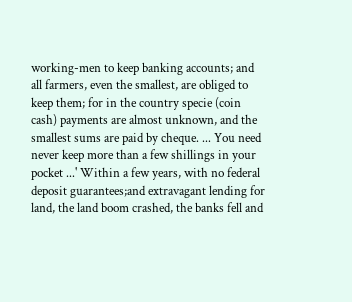working-men to keep banking accounts; and all farmers, even the smallest, are obliged to keep them; for in the country specie (coin cash) payments are almost unknown, and the smallest sums are paid by cheque. ... You need never keep more than a few shillings in your pocket ...' Within a few years, with no federal deposit guarantees;and extravagant lending for land, the land boom crashed, the banks fell and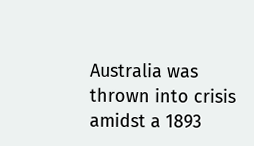Australia was thrown into crisis amidst a 1893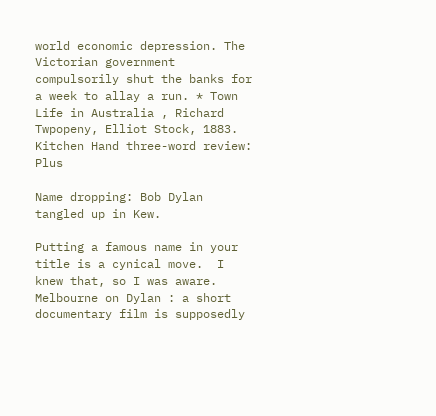world economic depression. The Victorian government compulsorily shut the banks for a week to allay a run. * Town Life in Australia , Richard Twpopeny, Elliot Stock, 1883. Kitchen Hand three-word review: Plus

Name dropping: Bob Dylan tangled up in Kew.

Putting a famous name in your title is a cynical move.  I knew that, so I was aware.  Melbourne on Dylan : a short documentary film is supposedly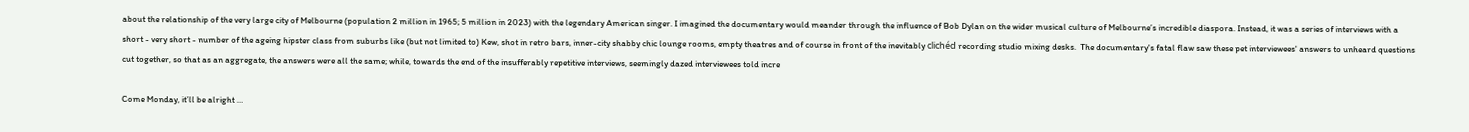about the relationship of the very large city of Melbourne (population 2 million in 1965; 5 million in 2023) with the legendary American singer. I imagined the documentary would meander through the influence of Bob Dylan on the wider musical culture of Melbourne’s incredible diaspora. Instead, it was a series of interviews with a short - very short - number of the ageing hipster class from suburbs like (but not limited to) Kew, shot in retro bars, inner-city shabby chic lounge rooms, empty theatres and of course in front of the inevitably clichéd recording studio mixing desks.  The documentary's fatal flaw saw these pet interviewees' answers to unheard questions cut together, so that as an aggregate, the answers were all the same; while, towards the end of the insufferably repetitive interviews, seemingly dazed interviewees told incre

Come Monday, it’ll be alright …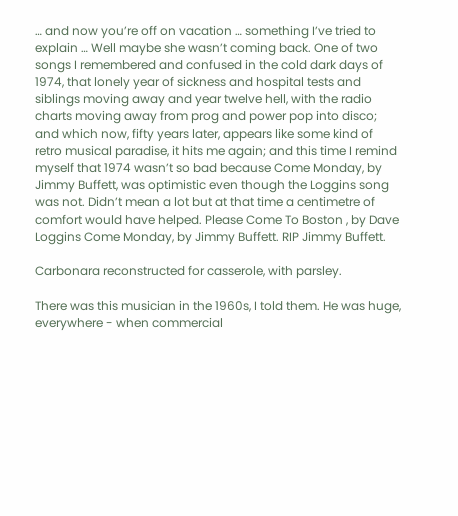… and now you’re off on vacation … something I’ve tried to explain … Well maybe she wasn’t coming back. One of two songs I remembered and confused in the cold dark days of 1974, that lonely year of sickness and hospital tests and siblings moving away and year twelve hell, with the radio charts moving away from prog and power pop into disco; and which now, fifty years later, appears like some kind of retro musical paradise, it hits me again; and this time I remind myself that 1974 wasn’t so bad because Come Monday, by Jimmy Buffett, was optimistic even though the Loggins song was not. Didn’t mean a lot but at that time a centimetre of comfort would have helped. Please Come To Boston , by Dave Loggins Come Monday, by Jimmy Buffett. RIP Jimmy Buffett.

Carbonara reconstructed for casserole, with parsley.

There was this musician in the 1960s, I told them. He was huge, everywhere - when commercial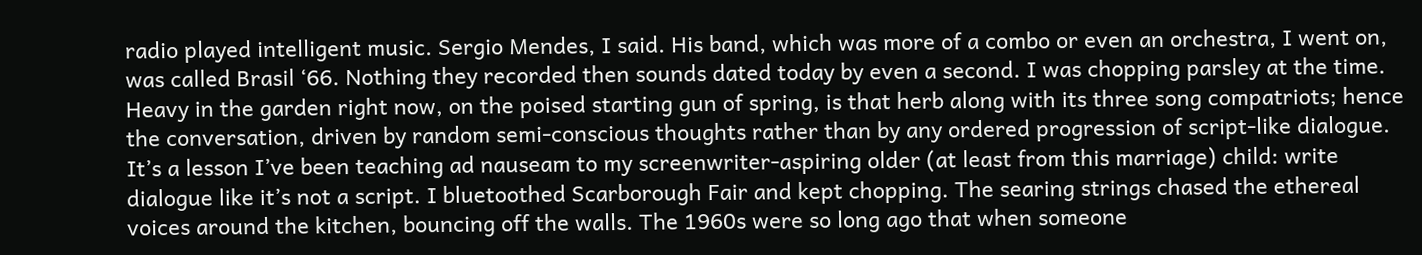radio played intelligent music. Sergio Mendes, I said. His band, which was more of a combo or even an orchestra, I went on, was called Brasil ‘66. Nothing they recorded then sounds dated today by even a second. I was chopping parsley at the time. Heavy in the garden right now, on the poised starting gun of spring, is that herb along with its three song compatriots; hence the conversation, driven by random semi-conscious thoughts rather than by any ordered progression of script-like dialogue. It’s a lesson I’ve been teaching ad nauseam to my screenwriter-aspiring older (at least from this marriage) child: write dialogue like it’s not a script. I bluetoothed Scarborough Fair and kept chopping. The searing strings chased the ethereal voices around the kitchen, bouncing off the walls. The 1960s were so long ago that when someone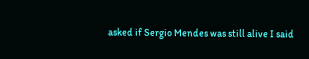asked if Sergio Mendes was still alive I said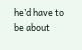he’d have to be about